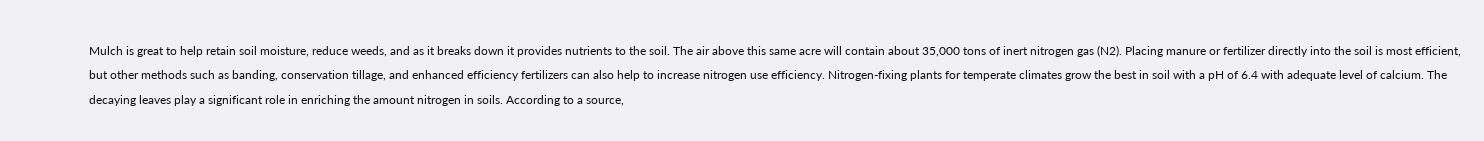Mulch is great to help retain soil moisture, reduce weeds, and as it breaks down it provides nutrients to the soil. The air above this same acre will contain about 35,000 tons of inert nitrogen gas (N2). Placing manure or fertilizer directly into the soil is most efficient, but other methods such as banding, conservation tillage, and enhanced efficiency fertilizers can also help to increase nitrogen use efficiency. Nitrogen-fixing plants for temperate climates grow the best in soil with a pH of 6.4 with adequate level of calcium. The decaying leaves play a significant role in enriching the amount nitrogen in soils. According to a source,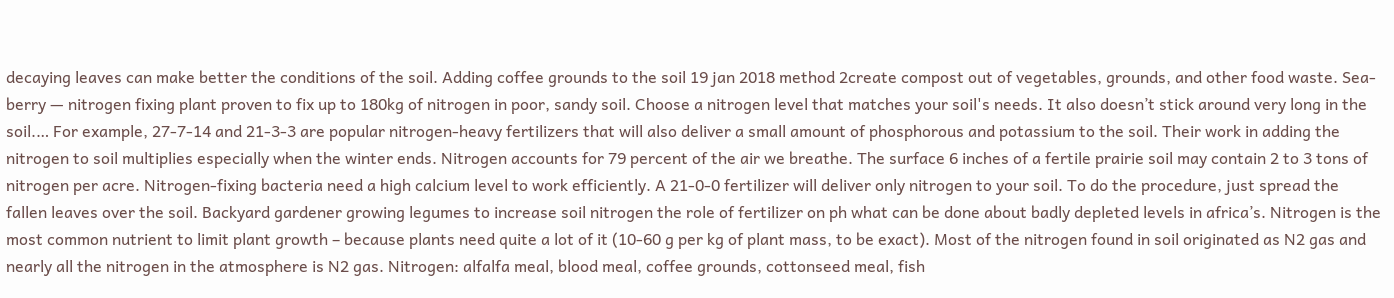decaying leaves can make better the conditions of the soil. Adding coffee grounds to the soil 19 jan 2018 method 2create compost out of vegetables, grounds, and other food waste. Sea-berry — nitrogen fixing plant proven to fix up to 180kg of nitrogen in poor, sandy soil. Choose a nitrogen level that matches your soil's needs. It also doesn’t stick around very long in the soil.… For example, 27-7-14 and 21-3-3 are popular nitrogen-heavy fertilizers that will also deliver a small amount of phosphorous and potassium to the soil. Their work in adding the nitrogen to soil multiplies especially when the winter ends. Nitrogen accounts for 79 percent of the air we breathe. The surface 6 inches of a fertile prairie soil may contain 2 to 3 tons of nitrogen per acre. Nitrogen-fixing bacteria need a high calcium level to work efficiently. A 21-0-0 fertilizer will deliver only nitrogen to your soil. To do the procedure, just spread the fallen leaves over the soil. Backyard gardener growing legumes to increase soil nitrogen the role of fertilizer on ph what can be done about badly depleted levels in africa’s. Nitrogen is the most common nutrient to limit plant growth – because plants need quite a lot of it (10-60 g per kg of plant mass, to be exact). Most of the nitrogen found in soil originated as N2 gas and nearly all the nitrogen in the atmosphere is N2 gas. Nitrogen: alfalfa meal, blood meal, coffee grounds, cottonseed meal, fish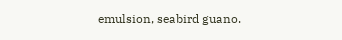emulsion, seabird guano.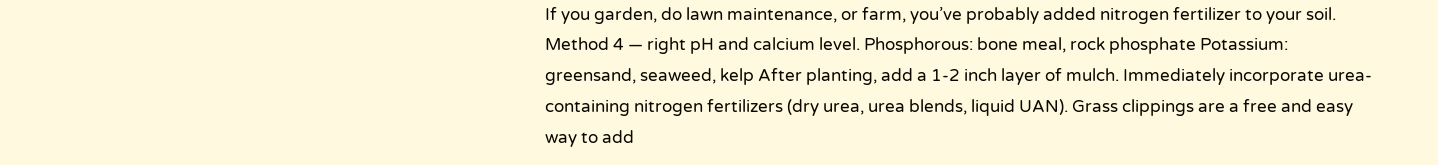If you garden, do lawn maintenance, or farm, you’ve probably added nitrogen fertilizer to your soil. Method 4 — right pH and calcium level. Phosphorous: bone meal, rock phosphate Potassium: greensand, seaweed, kelp After planting, add a 1-2 inch layer of mulch. Immediately incorporate urea-containing nitrogen fertilizers (dry urea, urea blends, liquid UAN). Grass clippings are a free and easy way to add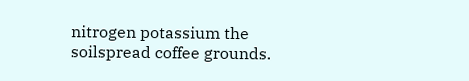nitrogen potassium the soilspread coffee grounds.